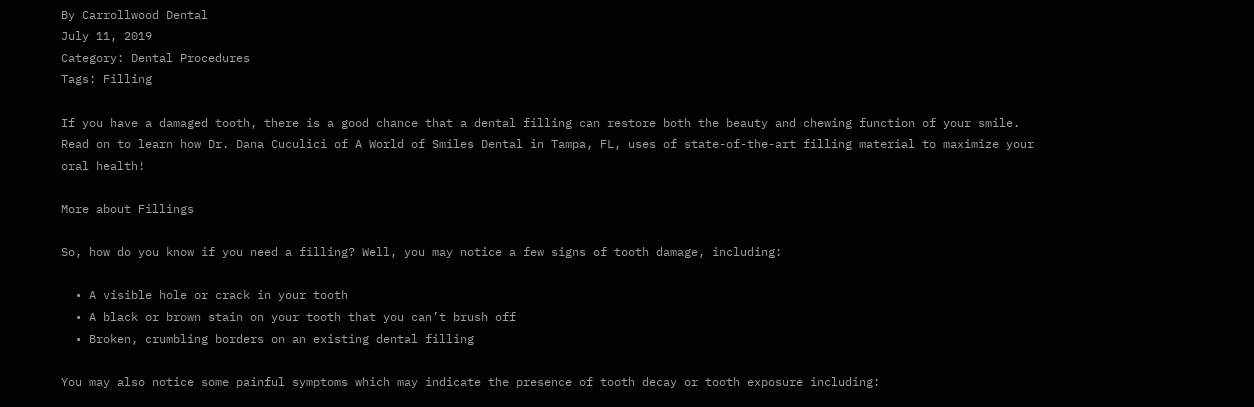By Carrollwood Dental
July 11, 2019
Category: Dental Procedures
Tags: Filling

If you have a damaged tooth, there is a good chance that a dental filling can restore both the beauty and chewing function of your smile. Read on to learn how Dr. Dana Cuculici of A World of Smiles Dental in Tampa, FL, uses of state-of-the-art filling material to maximize your oral health!

More about Fillings

So, how do you know if you need a filling? Well, you may notice a few signs of tooth damage, including:

  • A visible hole or crack in your tooth
  • A black or brown stain on your tooth that you can’t brush off
  • Broken, crumbling borders on an existing dental filling

You may also notice some painful symptoms which may indicate the presence of tooth decay or tooth exposure including: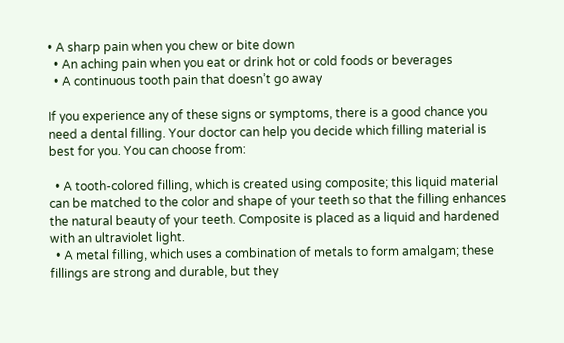• A sharp pain when you chew or bite down
  • An aching pain when you eat or drink hot or cold foods or beverages
  • A continuous tooth pain that doesn’t go away

If you experience any of these signs or symptoms, there is a good chance you need a dental filling. Your doctor can help you decide which filling material is best for you. You can choose from:

  • A tooth-colored filling, which is created using composite; this liquid material can be matched to the color and shape of your teeth so that the filling enhances the natural beauty of your teeth. Composite is placed as a liquid and hardened with an ultraviolet light.
  • A metal filling, which uses a combination of metals to form amalgam; these fillings are strong and durable, but they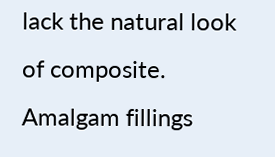lack the natural look of composite. Amalgam fillings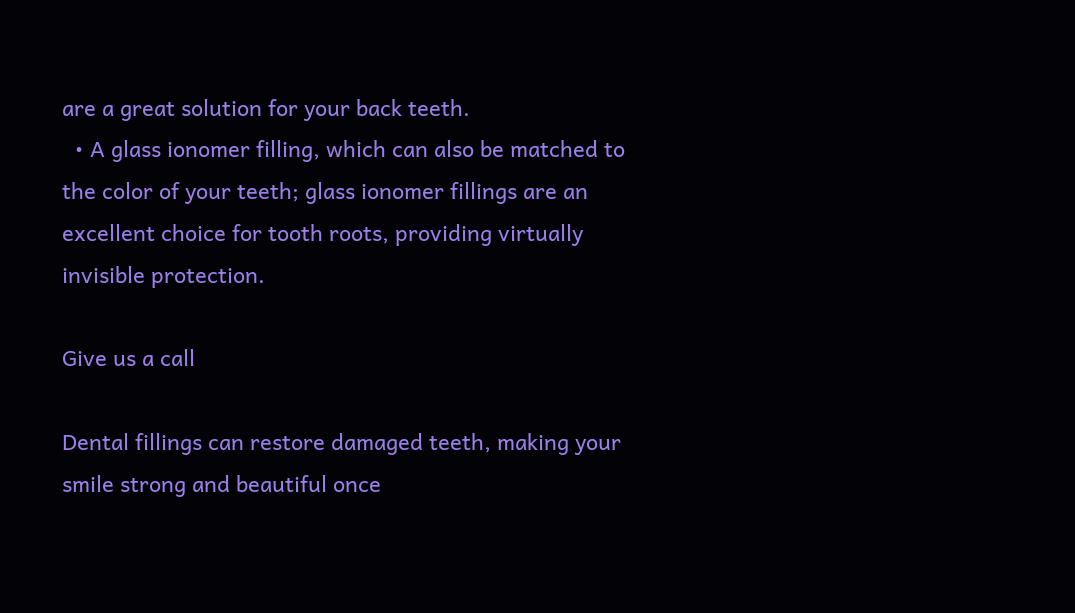are a great solution for your back teeth.
  • A glass ionomer filling, which can also be matched to the color of your teeth; glass ionomer fillings are an excellent choice for tooth roots, providing virtually invisible protection.

Give us a call

Dental fillings can restore damaged teeth, making your smile strong and beautiful once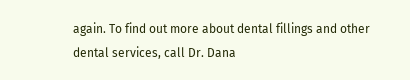again. To find out more about dental fillings and other dental services, call Dr. Dana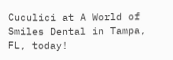Cuculici at A World of Smiles Dental in Tampa, FL, today!